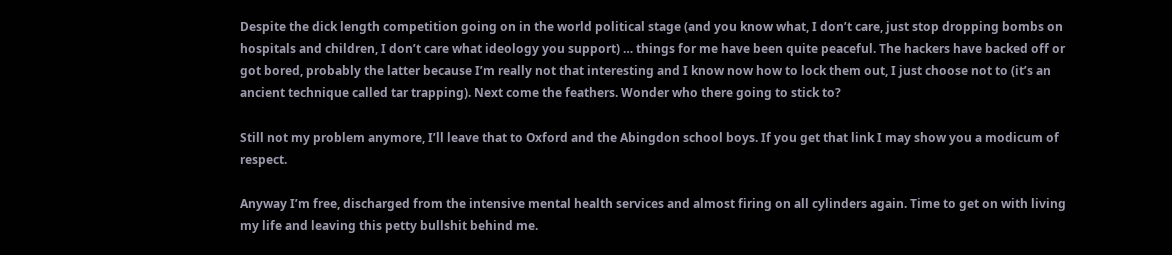Despite the dick length competition going on in the world political stage (and you know what, I don’t care, just stop dropping bombs on hospitals and children, I don’t care what ideology you support) … things for me have been quite peaceful. The hackers have backed off or got bored, probably the latter because I’m really not that interesting and I know now how to lock them out, I just choose not to (it’s an ancient technique called tar trapping). Next come the feathers. Wonder who there going to stick to?

Still not my problem anymore, I’ll leave that to Oxford and the Abingdon school boys. If you get that link I may show you a modicum of respect.

Anyway I’m free, discharged from the intensive mental health services and almost firing on all cylinders again. Time to get on with living my life and leaving this petty bullshit behind me.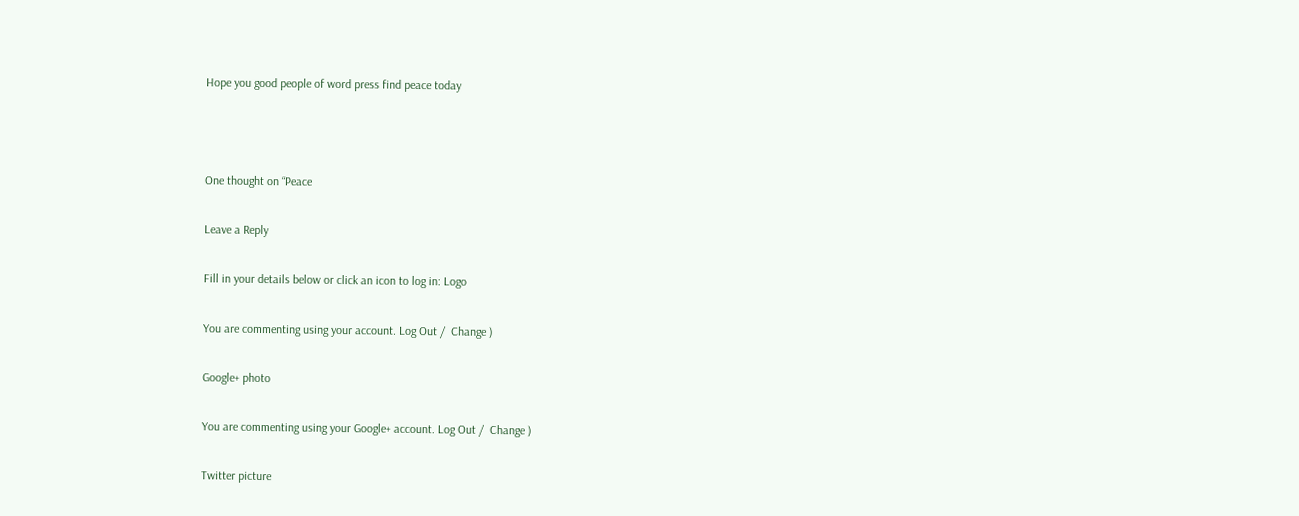Hope you good people of word press find peace today



One thought on “Peace

Leave a Reply

Fill in your details below or click an icon to log in: Logo

You are commenting using your account. Log Out /  Change )

Google+ photo

You are commenting using your Google+ account. Log Out /  Change )

Twitter picture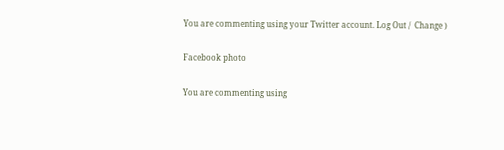You are commenting using your Twitter account. Log Out /  Change )

Facebook photo

You are commenting using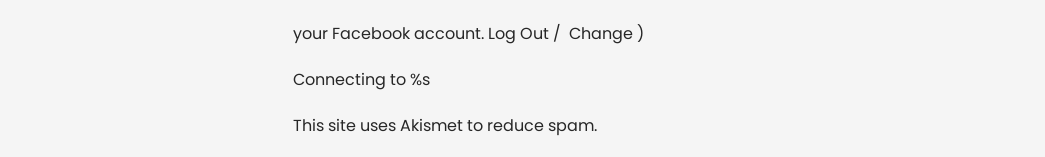your Facebook account. Log Out /  Change )

Connecting to %s

This site uses Akismet to reduce spam.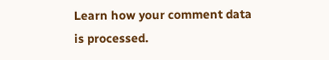Learn how your comment data is processed.